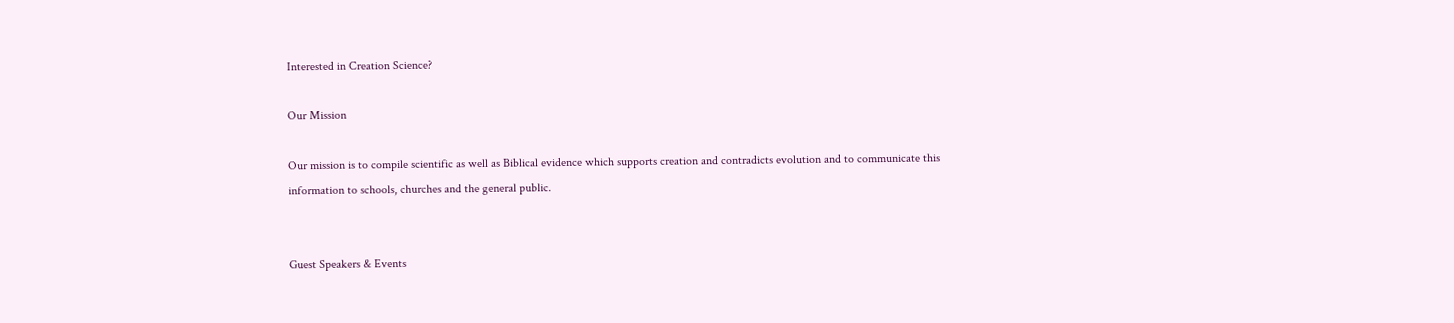Interested in Creation Science?

Our Mission

Our mission is to compile scientific as well as Biblical evidence which supports creation and contradicts evolution and to communicate this information to schools, churches and the general public.


Guest Speakers & Events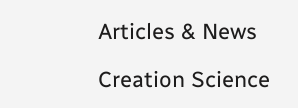Articles & News

Creation Science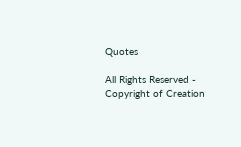Quotes

All Rights Reserved - Copyright of Creation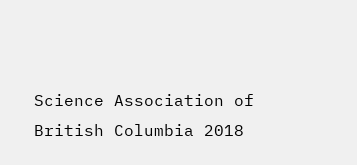Science Association of British Columbia 2018